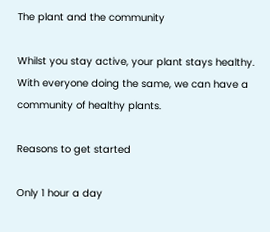The plant and the community

Whilst you stay active, your plant stays healthy.
With everyone doing the same, we can have a community of healthy plants.

Reasons to get started

Only 1 hour a day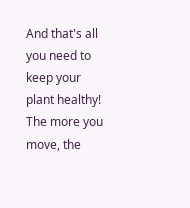And that's all you need to keep your plant healthy! The more you move, the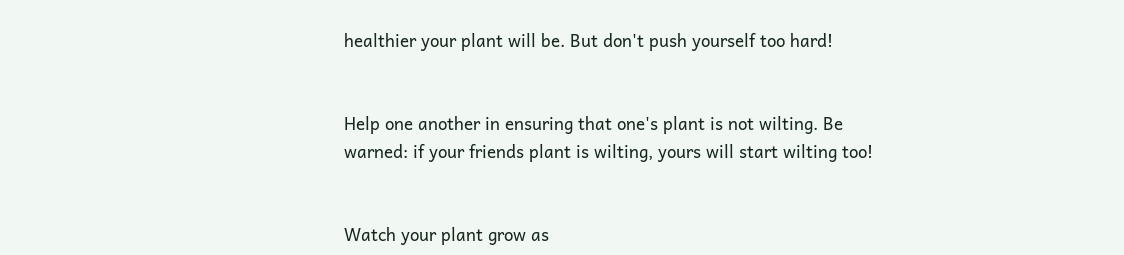healthier your plant will be. But don't push yourself too hard!


Help one another in ensuring that one's plant is not wilting. Be warned: if your friends plant is wilting, yours will start wilting too!


Watch your plant grow as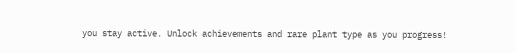you stay active. Unlock achievements and rare plant type as you progress!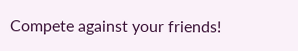Compete against your friends!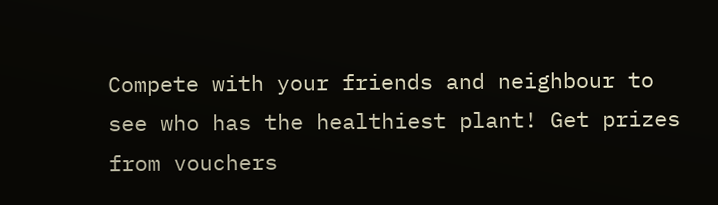Compete with your friends and neighbour to see who has the healthiest plant! Get prizes from vouchers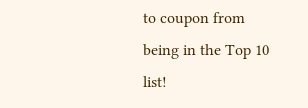to coupon from being in the Top 10 list!